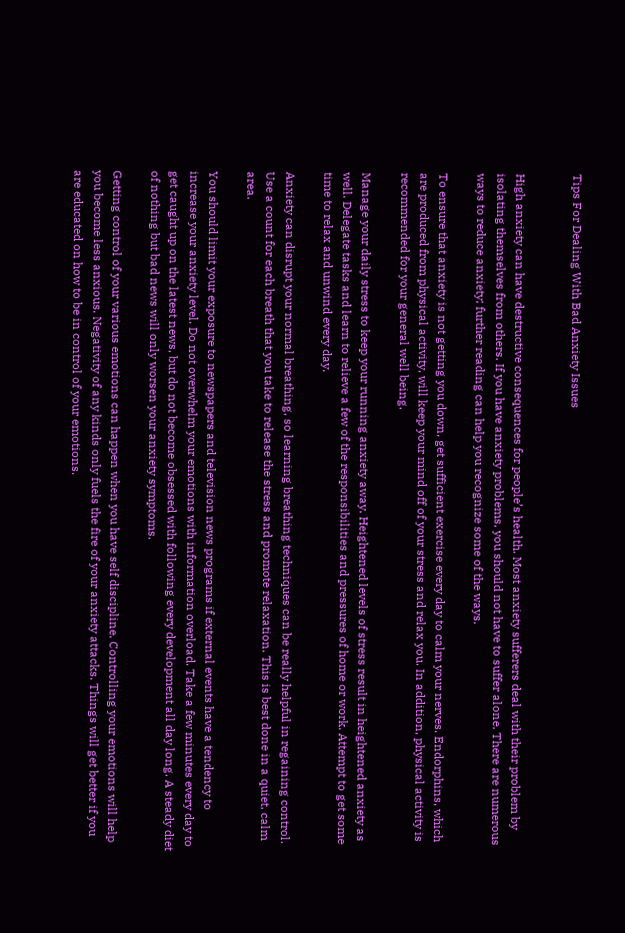Tips For Dealing With Bad Anxiety Issues


High anxiety can have destructive consequences for people’s health. Most anxiety sufferers deal with their problem by isolating themselves from others. If you have anxiety problems, you should not have to suffer alone. There are numerous ways to reduce anxiety; further reading can help you recognize some of the ways.

To ensure that anxiety is not getting you down, get sufficient exercise every day to calm your nerves. Endorphins, which are produced from physical activity, will keep your mind off of your stress and relax you. In addition, physical activity is recommended for your general well being.

Manage your daily stress to keep your running anxiety away. Heightened levels of stress result in heightened anxiety as well. Delegate tasks and learn to relieve a few of the responsibilities and pressures of home or work. Attempt to get some time to relax and unwind every day.

Anxiety can disrupt your normal breathing, so learning breathing techniques can be really helpful in regaining control. Use a count for each breath that you take to release the stress and promote relaxation. This is best done in a quiet, calm area.

You should limit your exposure to newspapers and television news programs if external events have a tendency to increase your anxiety level. Do not overwhelm your emotions with information overload. Take a few minutes every day to get caught up on the latest news, but do not become obsessed with following every development all day long. A steady diet of nothing but bad news will only worsen your anxiety symptoms.

Getting control of your various emotions can happen when you have self discipline. Controlling your emotions will help you become less anxious. Negativity of any kinds only fuels the fire of your anxiety attacks. Things will get better if you are educated on how to be in control of your emotions.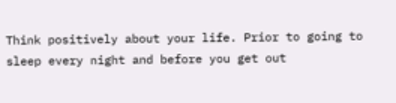Think positively about your life. Prior to going to sleep every night and before you get out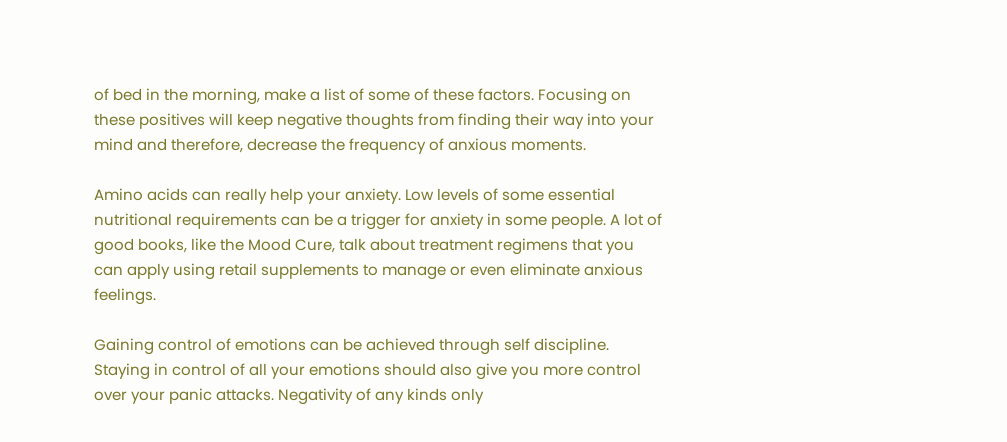of bed in the morning, make a list of some of these factors. Focusing on these positives will keep negative thoughts from finding their way into your mind and therefore, decrease the frequency of anxious moments.

Amino acids can really help your anxiety. Low levels of some essential nutritional requirements can be a trigger for anxiety in some people. A lot of good books, like the Mood Cure, talk about treatment regimens that you can apply using retail supplements to manage or even eliminate anxious feelings.

Gaining control of emotions can be achieved through self discipline. Staying in control of all your emotions should also give you more control over your panic attacks. Negativity of any kinds only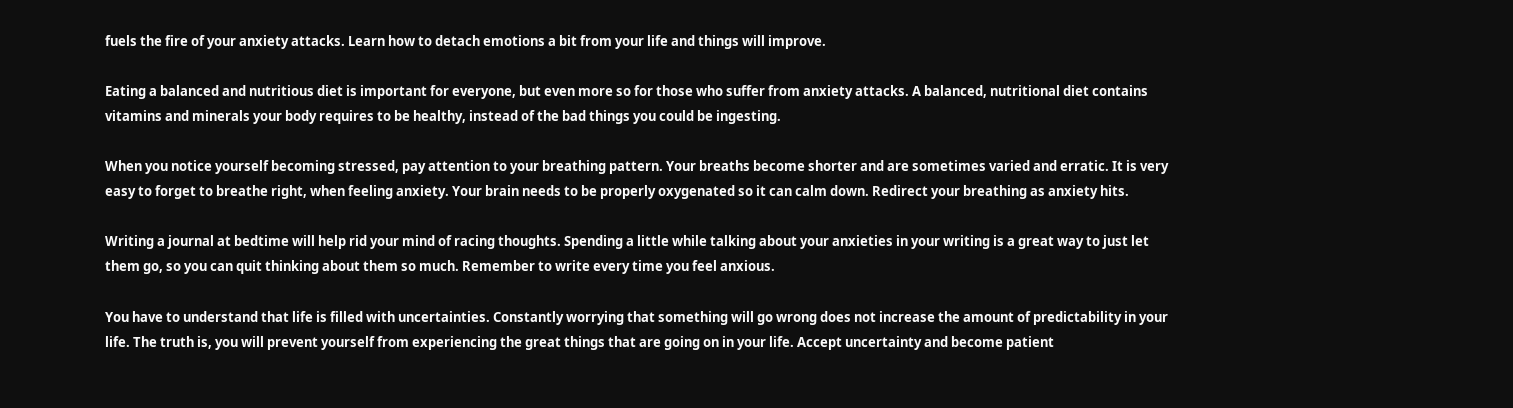fuels the fire of your anxiety attacks. Learn how to detach emotions a bit from your life and things will improve.

Eating a balanced and nutritious diet is important for everyone, but even more so for those who suffer from anxiety attacks. A balanced, nutritional diet contains vitamins and minerals your body requires to be healthy, instead of the bad things you could be ingesting.

When you notice yourself becoming stressed, pay attention to your breathing pattern. Your breaths become shorter and are sometimes varied and erratic. It is very easy to forget to breathe right, when feeling anxiety. Your brain needs to be properly oxygenated so it can calm down. Redirect your breathing as anxiety hits.

Writing a journal at bedtime will help rid your mind of racing thoughts. Spending a little while talking about your anxieties in your writing is a great way to just let them go, so you can quit thinking about them so much. Remember to write every time you feel anxious.

You have to understand that life is filled with uncertainties. Constantly worrying that something will go wrong does not increase the amount of predictability in your life. The truth is, you will prevent yourself from experiencing the great things that are going on in your life. Accept uncertainty and become patient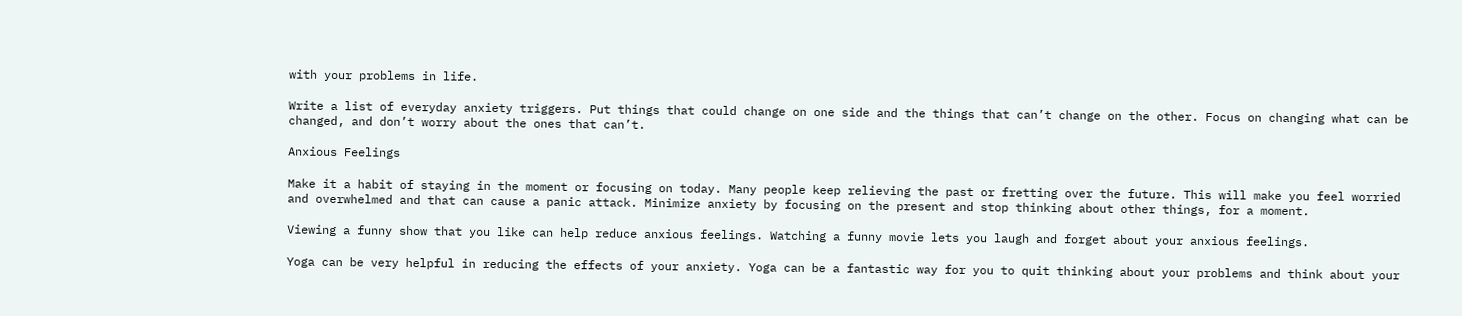with your problems in life.

Write a list of everyday anxiety triggers. Put things that could change on one side and the things that can’t change on the other. Focus on changing what can be changed, and don’t worry about the ones that can’t.

Anxious Feelings

Make it a habit of staying in the moment or focusing on today. Many people keep relieving the past or fretting over the future. This will make you feel worried and overwhelmed and that can cause a panic attack. Minimize anxiety by focusing on the present and stop thinking about other things, for a moment.

Viewing a funny show that you like can help reduce anxious feelings. Watching a funny movie lets you laugh and forget about your anxious feelings.

Yoga can be very helpful in reducing the effects of your anxiety. Yoga can be a fantastic way for you to quit thinking about your problems and think about your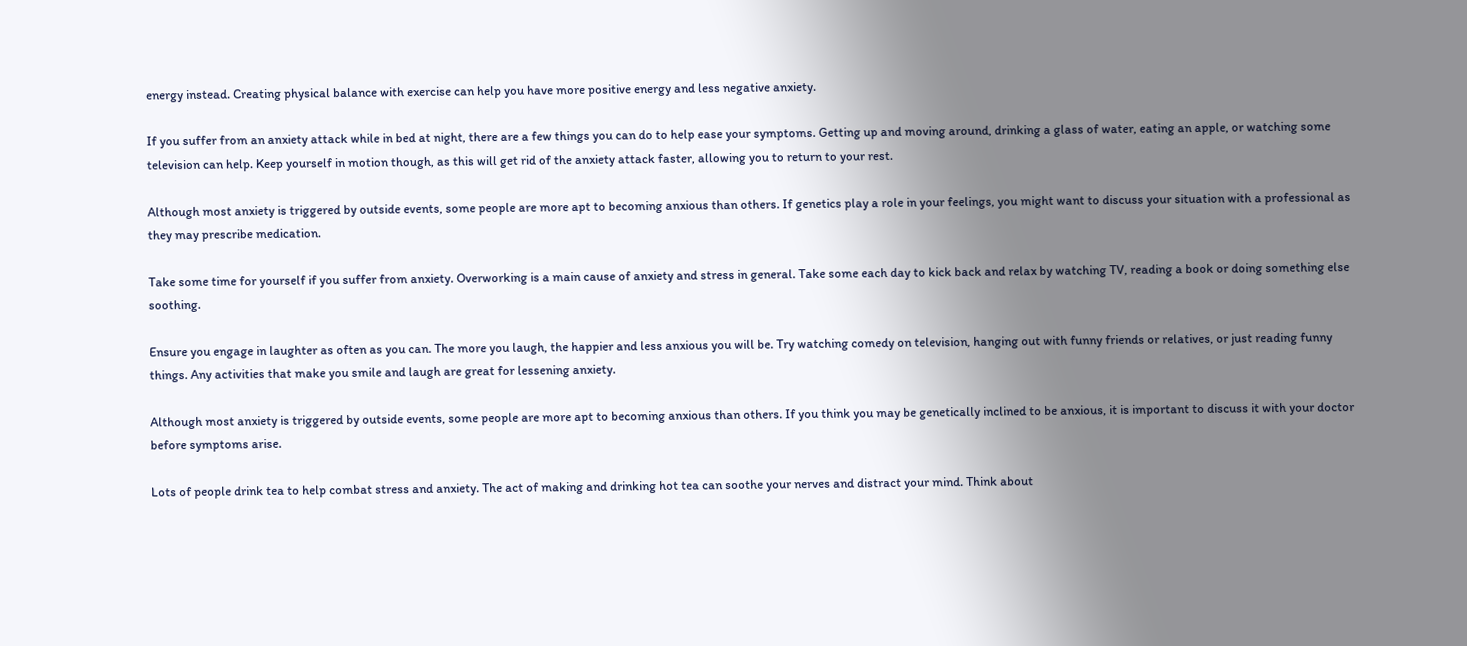energy instead. Creating physical balance with exercise can help you have more positive energy and less negative anxiety.

If you suffer from an anxiety attack while in bed at night, there are a few things you can do to help ease your symptoms. Getting up and moving around, drinking a glass of water, eating an apple, or watching some television can help. Keep yourself in motion though, as this will get rid of the anxiety attack faster, allowing you to return to your rest.

Although most anxiety is triggered by outside events, some people are more apt to becoming anxious than others. If genetics play a role in your feelings, you might want to discuss your situation with a professional as they may prescribe medication.

Take some time for yourself if you suffer from anxiety. Overworking is a main cause of anxiety and stress in general. Take some each day to kick back and relax by watching TV, reading a book or doing something else soothing.

Ensure you engage in laughter as often as you can. The more you laugh, the happier and less anxious you will be. Try watching comedy on television, hanging out with funny friends or relatives, or just reading funny things. Any activities that make you smile and laugh are great for lessening anxiety.

Although most anxiety is triggered by outside events, some people are more apt to becoming anxious than others. If you think you may be genetically inclined to be anxious, it is important to discuss it with your doctor before symptoms arise.

Lots of people drink tea to help combat stress and anxiety. The act of making and drinking hot tea can soothe your nerves and distract your mind. Think about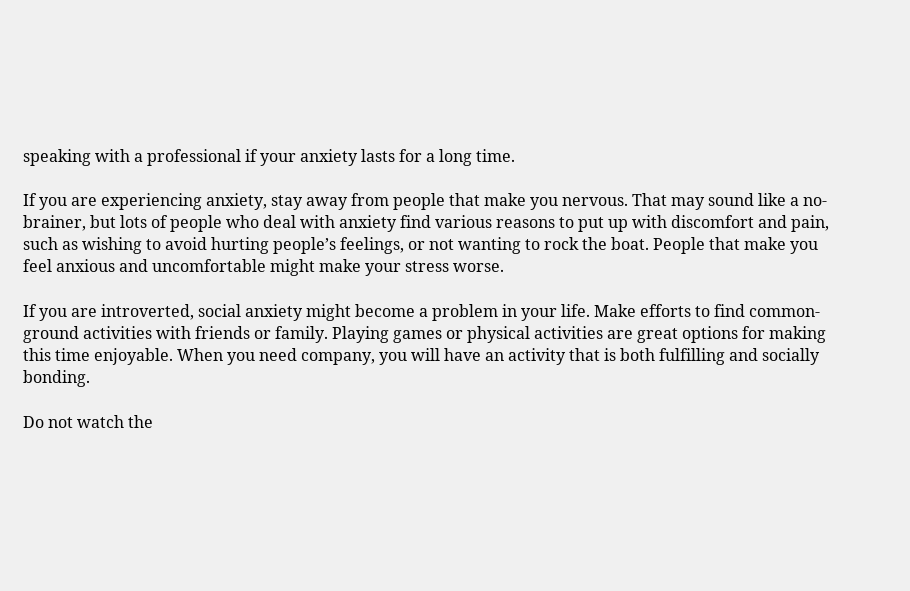speaking with a professional if your anxiety lasts for a long time.

If you are experiencing anxiety, stay away from people that make you nervous. That may sound like a no-brainer, but lots of people who deal with anxiety find various reasons to put up with discomfort and pain, such as wishing to avoid hurting people’s feelings, or not wanting to rock the boat. People that make you feel anxious and uncomfortable might make your stress worse.

If you are introverted, social anxiety might become a problem in your life. Make efforts to find common-ground activities with friends or family. Playing games or physical activities are great options for making this time enjoyable. When you need company, you will have an activity that is both fulfilling and socially bonding.

Do not watch the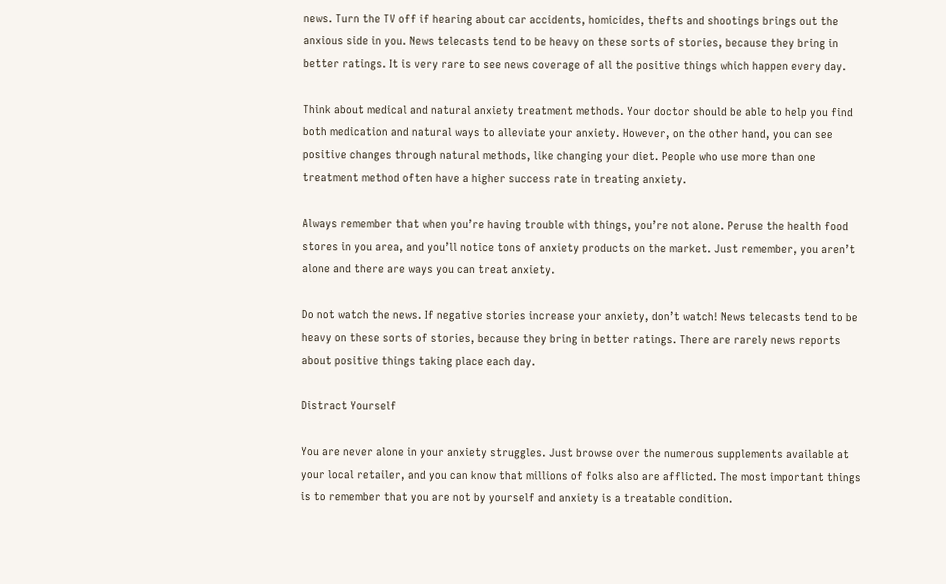news. Turn the TV off if hearing about car accidents, homicides, thefts and shootings brings out the anxious side in you. News telecasts tend to be heavy on these sorts of stories, because they bring in better ratings. It is very rare to see news coverage of all the positive things which happen every day.

Think about medical and natural anxiety treatment methods. Your doctor should be able to help you find both medication and natural ways to alleviate your anxiety. However, on the other hand, you can see positive changes through natural methods, like changing your diet. People who use more than one treatment method often have a higher success rate in treating anxiety.

Always remember that when you’re having trouble with things, you’re not alone. Peruse the health food stores in you area, and you’ll notice tons of anxiety products on the market. Just remember, you aren’t alone and there are ways you can treat anxiety.

Do not watch the news. If negative stories increase your anxiety, don’t watch! News telecasts tend to be heavy on these sorts of stories, because they bring in better ratings. There are rarely news reports about positive things taking place each day.

Distract Yourself

You are never alone in your anxiety struggles. Just browse over the numerous supplements available at your local retailer, and you can know that millions of folks also are afflicted. The most important things is to remember that you are not by yourself and anxiety is a treatable condition.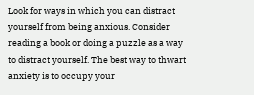Look for ways in which you can distract yourself from being anxious. Consider reading a book or doing a puzzle as a way to distract yourself. The best way to thwart anxiety is to occupy your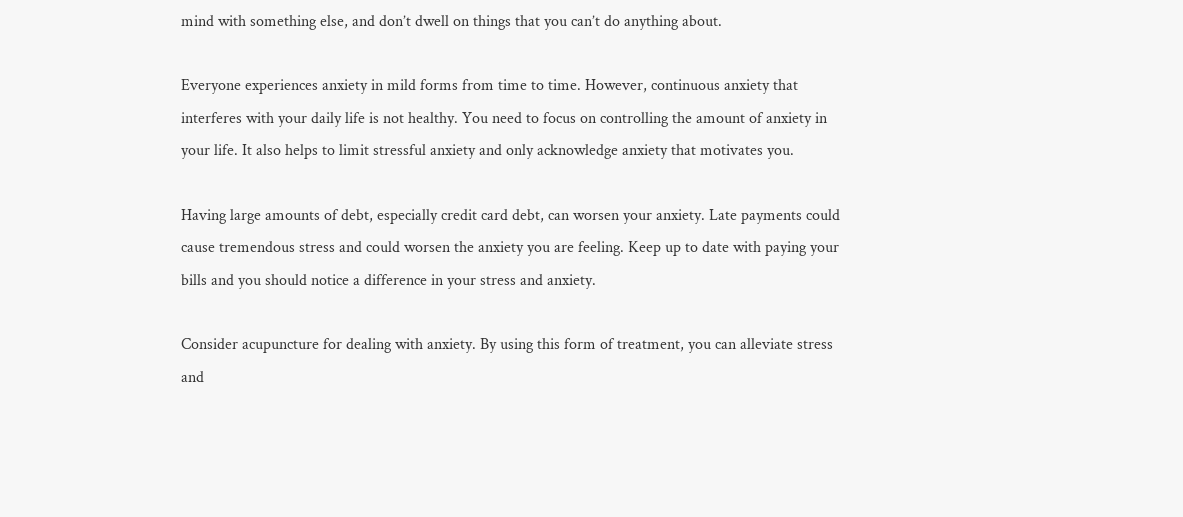mind with something else, and don’t dwell on things that you can’t do anything about.

Everyone experiences anxiety in mild forms from time to time. However, continuous anxiety that interferes with your daily life is not healthy. You need to focus on controlling the amount of anxiety in your life. It also helps to limit stressful anxiety and only acknowledge anxiety that motivates you.

Having large amounts of debt, especially credit card debt, can worsen your anxiety. Late payments could cause tremendous stress and could worsen the anxiety you are feeling. Keep up to date with paying your bills and you should notice a difference in your stress and anxiety.

Consider acupuncture for dealing with anxiety. By using this form of treatment, you can alleviate stress and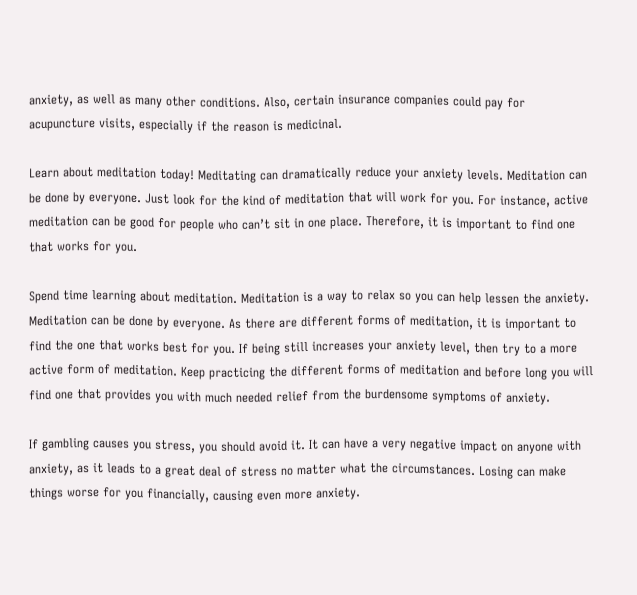anxiety, as well as many other conditions. Also, certain insurance companies could pay for acupuncture visits, especially if the reason is medicinal.

Learn about meditation today! Meditating can dramatically reduce your anxiety levels. Meditation can be done by everyone. Just look for the kind of meditation that will work for you. For instance, active meditation can be good for people who can’t sit in one place. Therefore, it is important to find one that works for you.

Spend time learning about meditation. Meditation is a way to relax so you can help lessen the anxiety. Meditation can be done by everyone. As there are different forms of meditation, it is important to find the one that works best for you. If being still increases your anxiety level, then try to a more active form of meditation. Keep practicing the different forms of meditation and before long you will find one that provides you with much needed relief from the burdensome symptoms of anxiety.

If gambling causes you stress, you should avoid it. It can have a very negative impact on anyone with anxiety, as it leads to a great deal of stress no matter what the circumstances. Losing can make things worse for you financially, causing even more anxiety.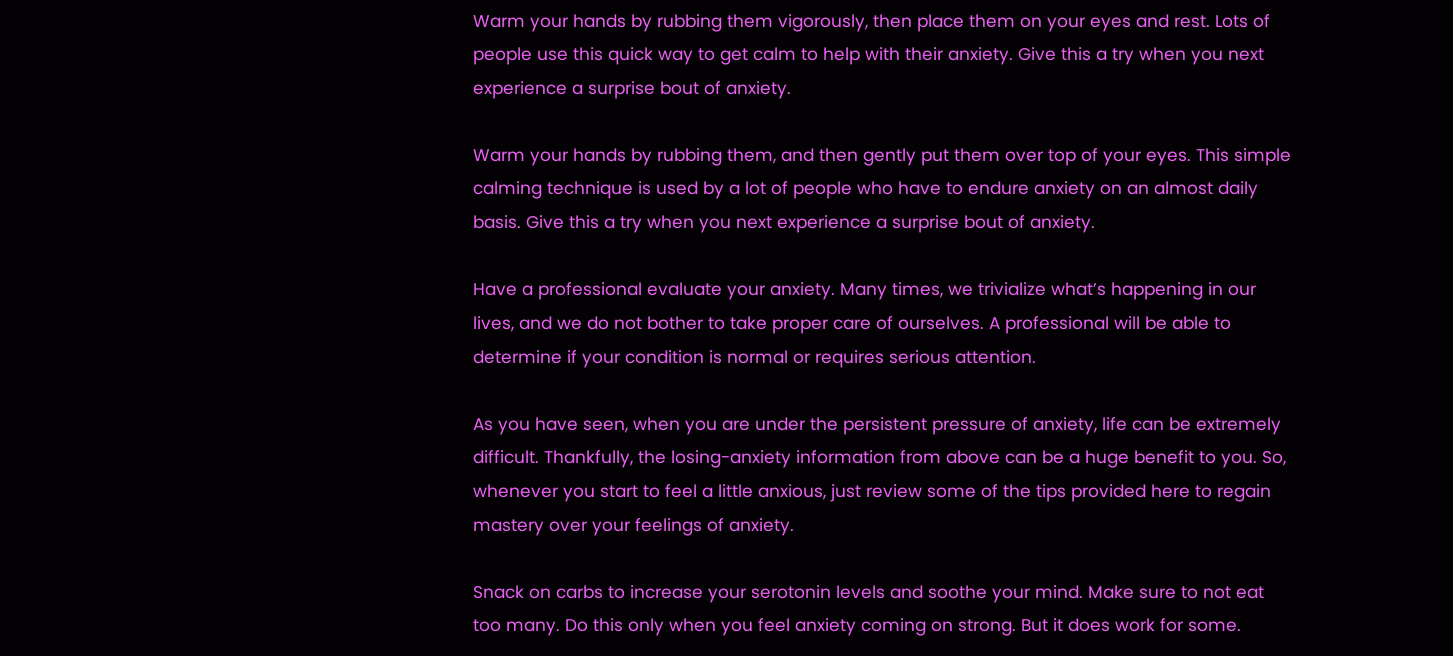Warm your hands by rubbing them vigorously, then place them on your eyes and rest. Lots of people use this quick way to get calm to help with their anxiety. Give this a try when you next experience a surprise bout of anxiety.

Warm your hands by rubbing them, and then gently put them over top of your eyes. This simple calming technique is used by a lot of people who have to endure anxiety on an almost daily basis. Give this a try when you next experience a surprise bout of anxiety.

Have a professional evaluate your anxiety. Many times, we trivialize what’s happening in our lives, and we do not bother to take proper care of ourselves. A professional will be able to determine if your condition is normal or requires serious attention.

As you have seen, when you are under the persistent pressure of anxiety, life can be extremely difficult. Thankfully, the losing-anxiety information from above can be a huge benefit to you. So, whenever you start to feel a little anxious, just review some of the tips provided here to regain mastery over your feelings of anxiety.

Snack on carbs to increase your serotonin levels and soothe your mind. Make sure to not eat too many. Do this only when you feel anxiety coming on strong. But it does work for some.